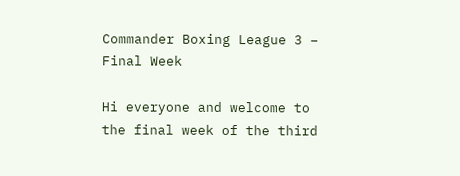Commander Boxing League 3 – Final Week

Hi everyone and welcome to the final week of the third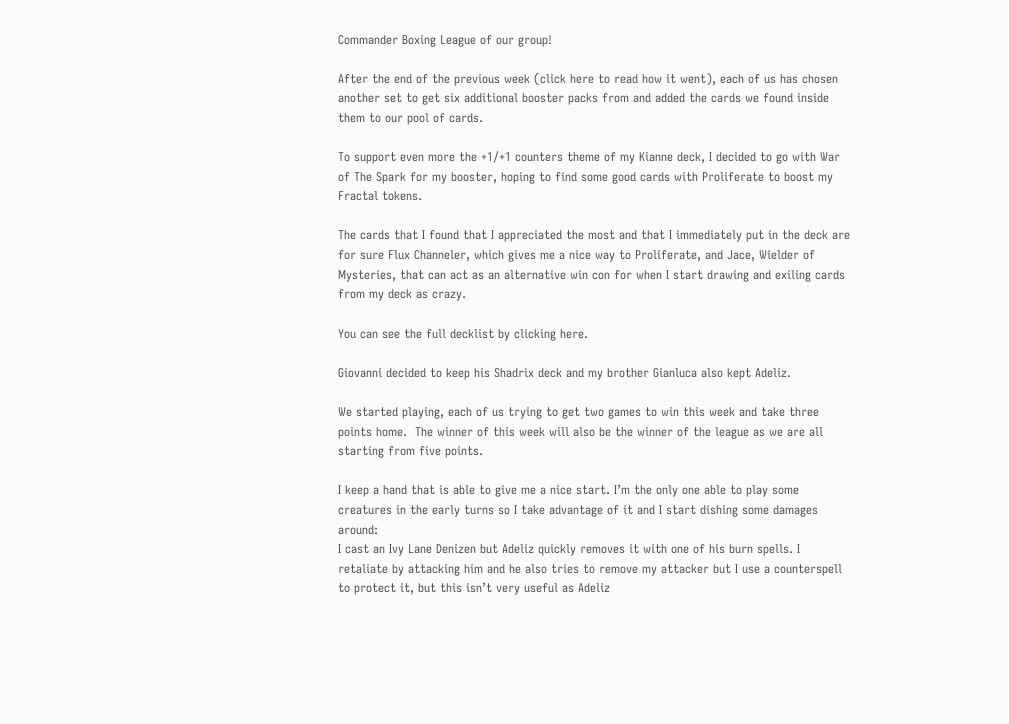Commander Boxing League of our group!

After the end of the previous week (click here to read how it went), each of us has chosen another set to get six additional booster packs from and added the cards we found inside them to our pool of cards.

To support even more the +1/+1 counters theme of my Kianne deck, I decided to go with War of The Spark for my booster, hoping to find some good cards with Proliferate to boost my Fractal tokens.

The cards that I found that I appreciated the most and that I immediately put in the deck are for sure Flux Channeler, which gives me a nice way to Proliferate, and Jace, Wielder of Mysteries, that can act as an alternative win con for when I start drawing and exiling cards from my deck as crazy.

You can see the full decklist by clicking here.

Giovanni decided to keep his Shadrix deck and my brother Gianluca also kept Adeliz.

We started playing, each of us trying to get two games to win this week and take three points home.  The winner of this week will also be the winner of the league as we are all starting from five points.

I keep a hand that is able to give me a nice start. I’m the only one able to play some creatures in the early turns so I take advantage of it and I start dishing some damages around:
I cast an Ivy Lane Denizen but Adeliz quickly removes it with one of his burn spells. I retaliate by attacking him and he also tries to remove my attacker but I use a counterspell to protect it, but this isn’t very useful as Adeliz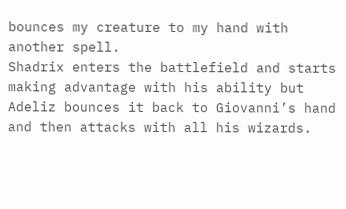bounces my creature to my hand with another spell.
Shadrix enters the battlefield and starts making advantage with his ability but Adeliz bounces it back to Giovanni’s hand and then attacks with all his wizards.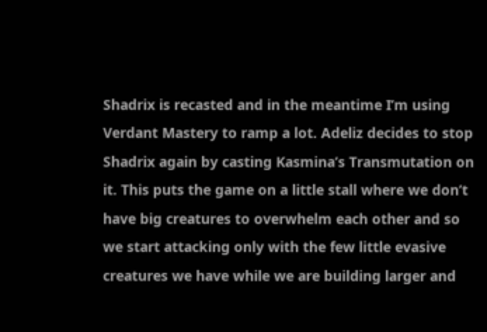Shadrix is recasted and in the meantime I’m using Verdant Mastery to ramp a lot. Adeliz decides to stop Shadrix again by casting Kasmina’s Transmutation on it. This puts the game on a little stall where we don’t have big creatures to overwhelm each other and so we start attacking only with the few little evasive creatures we have while we are building larger and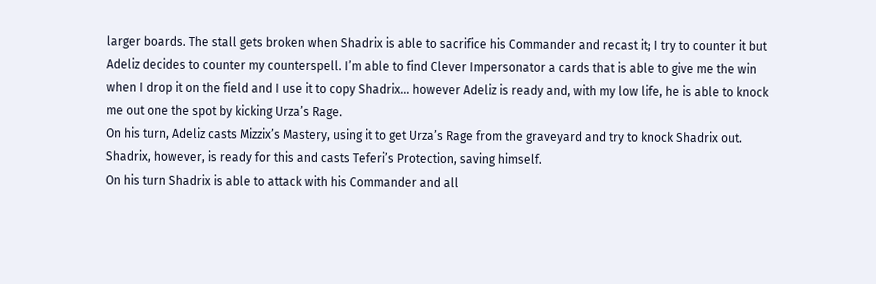larger boards. The stall gets broken when Shadrix is able to sacrifice his Commander and recast it; I try to counter it but Adeliz decides to counter my counterspell. I’m able to find Clever Impersonator a cards that is able to give me the win when I drop it on the field and I use it to copy Shadrix… however Adeliz is ready and, with my low life, he is able to knock me out one the spot by kicking Urza’s Rage.
On his turn, Adeliz casts Mizzix’s Mastery, using it to get Urza’s Rage from the graveyard and try to knock Shadrix out. Shadrix, however, is ready for this and casts Teferi’s Protection, saving himself.
On his turn Shadrix is able to attack with his Commander and all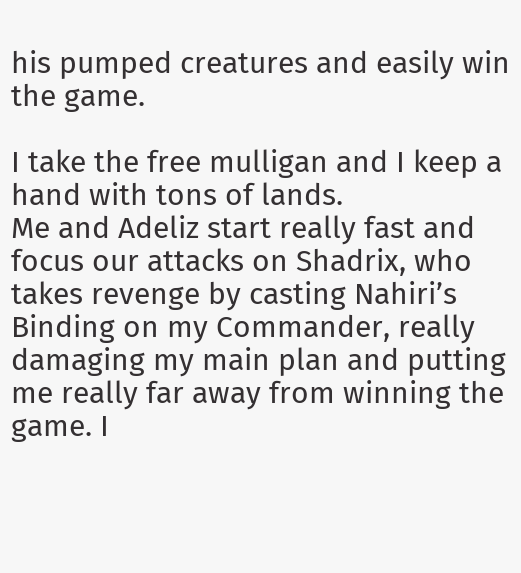his pumped creatures and easily win the game.

I take the free mulligan and I keep a hand with tons of lands.
Me and Adeliz start really fast and focus our attacks on Shadrix, who takes revenge by casting Nahiri’s Binding on my Commander, really damaging my main plan and putting me really far away from winning the game. I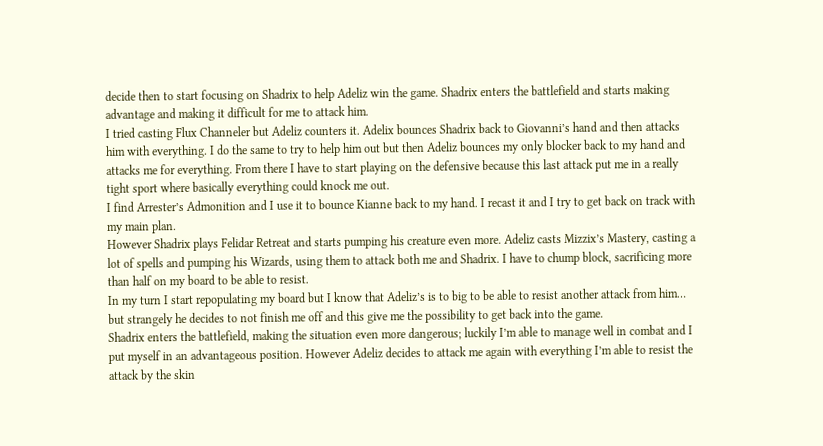decide then to start focusing on Shadrix to help Adeliz win the game. Shadrix enters the battlefield and starts making advantage and making it difficult for me to attack him.
I tried casting Flux Channeler but Adeliz counters it. Adelix bounces Shadrix back to Giovanni’s hand and then attacks him with everything. I do the same to try to help him out but then Adeliz bounces my only blocker back to my hand and attacks me for everything. From there I have to start playing on the defensive because this last attack put me in a really tight sport where basically everything could knock me out.
I find Arrester’s Admonition and I use it to bounce Kianne back to my hand. I recast it and I try to get back on track with my main plan.
However Shadrix plays Felidar Retreat and starts pumping his creature even more. Adeliz casts Mizzix’s Mastery, casting a lot of spells and pumping his Wizards, using them to attack both me and Shadrix. I have to chump block, sacrificing more than half on my board to be able to resist.
In my turn I start repopulating my board but I know that Adeliz’s is to big to be able to resist another attack from him… but strangely he decides to not finish me off and this give me the possibility to get back into the game.
Shadrix enters the battlefield, making the situation even more dangerous; luckily I’m able to manage well in combat and I put myself in an advantageous position. However Adeliz decides to attack me again with everything I’m able to resist the attack by the skin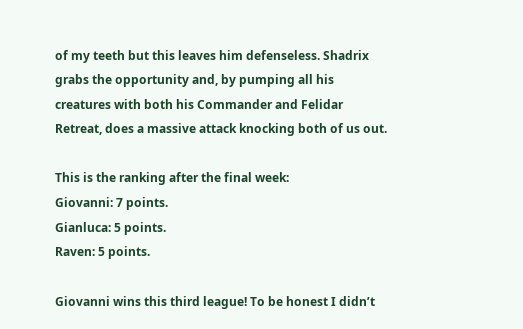of my teeth but this leaves him defenseless. Shadrix grabs the opportunity and, by pumping all his creatures with both his Commander and Felidar Retreat, does a massive attack knocking both of us out.

This is the ranking after the final week:
Giovanni: 7 points.
Gianluca: 5 points.
Raven: 5 points.

Giovanni wins this third league! To be honest I didn’t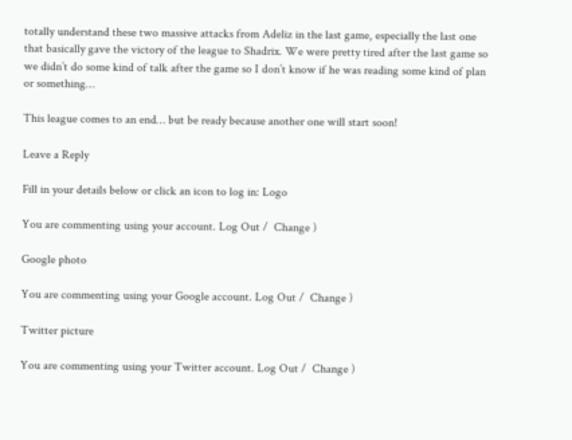totally understand these two massive attacks from Adeliz in the last game, especially the last one that basically gave the victory of the league to Shadrix. We were pretty tired after the last game so we didn’t do some kind of talk after the game so I don’t know if he was reading some kind of plan or something…

This league comes to an end… but be ready because another one will start soon!

Leave a Reply

Fill in your details below or click an icon to log in: Logo

You are commenting using your account. Log Out /  Change )

Google photo

You are commenting using your Google account. Log Out /  Change )

Twitter picture

You are commenting using your Twitter account. Log Out /  Change )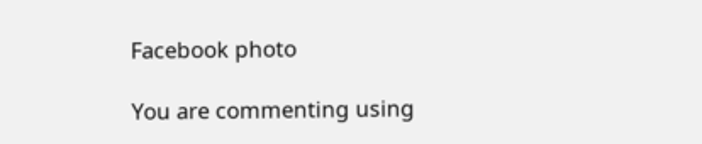Facebook photo

You are commenting using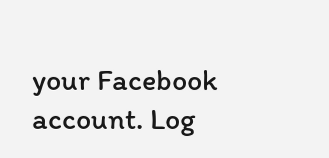your Facebook account. Log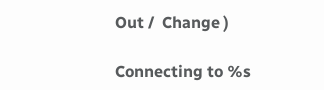Out /  Change )

Connecting to %s